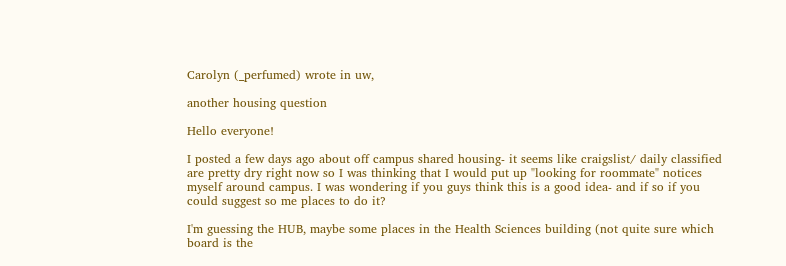Carolyn (_perfumed) wrote in uw,

another housing question

Hello everyone!

I posted a few days ago about off campus shared housing- it seems like craigslist/ daily classified are pretty dry right now so I was thinking that I would put up "looking for roommate" notices myself around campus. I was wondering if you guys think this is a good idea- and if so if you could suggest so me places to do it?

I'm guessing the HUB, maybe some places in the Health Sciences building (not quite sure which board is the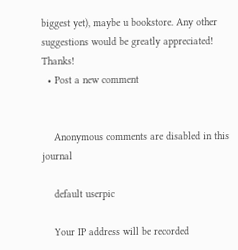biggest yet), maybe u bookstore. Any other suggestions would be greatly appreciated! Thanks!
  • Post a new comment


    Anonymous comments are disabled in this journal

    default userpic

    Your IP address will be recorded